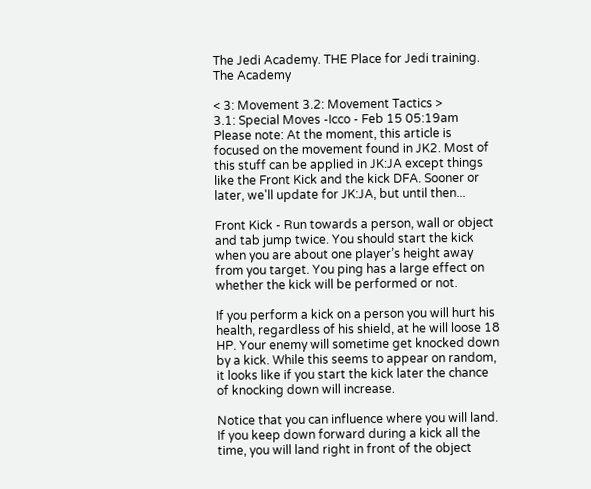The Jedi Academy. THE Place for Jedi training.
The Academy

< 3: Movement 3.2: Movement Tactics >
3.1: Special Moves -Icco - Feb 15 05:19am
Please note: At the moment, this article is focused on the movement found in JK2. Most of this stuff can be applied in JK:JA except things like the Front Kick and the kick DFA. Sooner or later, we'll update for JK:JA, but until then...

Front Kick - Run towards a person, wall or object and tab jump twice. You should start the kick when you are about one player’s height away from you target. You ping has a large effect on whether the kick will be performed or not.

If you perform a kick on a person you will hurt his health, regardless of his shield, at he will loose 18 HP. Your enemy will sometime get knocked down by a kick. While this seems to appear on random, it looks like if you start the kick later the chance of knocking down will increase.

Notice that you can influence where you will land. If you keep down forward during a kick all the time, you will land right in front of the object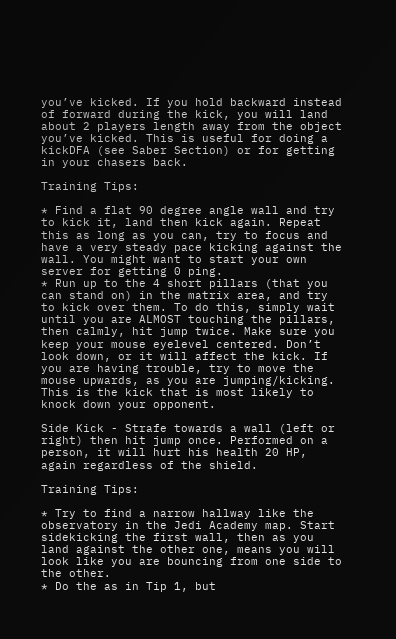you’ve kicked. If you hold backward instead of forward during the kick, you will land about 2 players length away from the object you’ve kicked. This is useful for doing a kickDFA (see Saber Section) or for getting in your chasers back.

Training Tips:

* Find a flat 90 degree angle wall and try to kick it, land then kick again. Repeat this as long as you can, try to focus and have a very steady pace kicking against the wall. You might want to start your own server for getting 0 ping.
* Run up to the 4 short pillars (that you can stand on) in the matrix area, and try to kick over them. To do this, simply wait until you are ALMOST touching the pillars, then calmly, hit jump twice. Make sure you keep your mouse eyelevel centered. Don’t look down, or it will affect the kick. If you are having trouble, try to move the mouse upwards, as you are jumping/kicking. This is the kick that is most likely to knock down your opponent.

Side Kick - Strafe towards a wall (left or right) then hit jump once. Performed on a person, it will hurt his health 20 HP, again regardless of the shield.

Training Tips:

* Try to find a narrow hallway like the observatory in the Jedi Academy map. Start sidekicking the first wall, then as you land against the other one, means you will look like you are bouncing from one side to the other.
* Do the as in Tip 1, but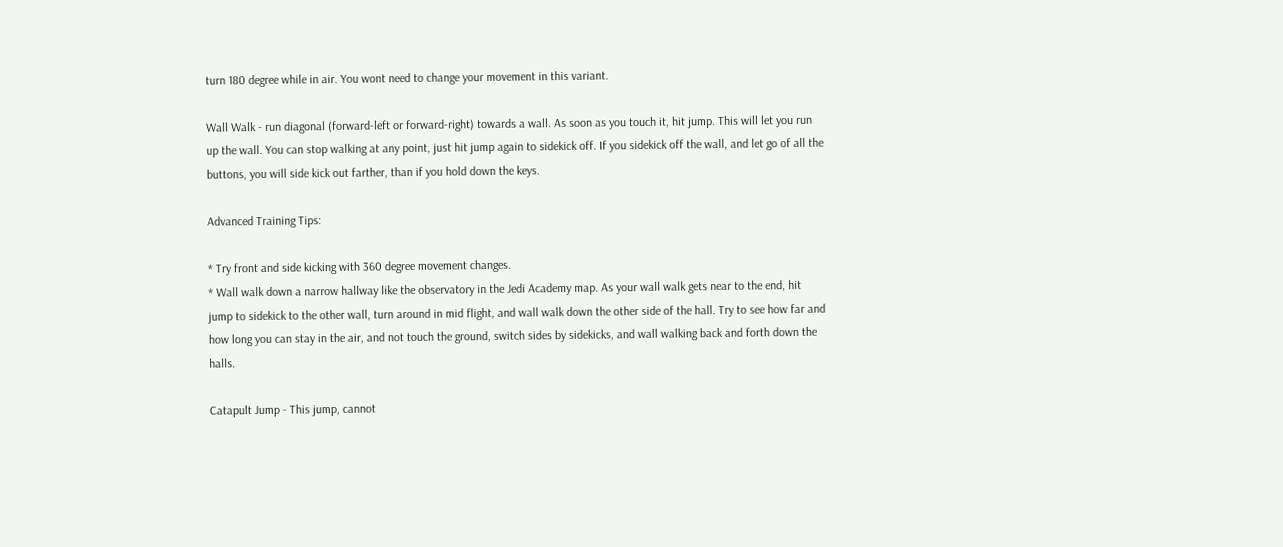turn 180 degree while in air. You wont need to change your movement in this variant.

Wall Walk - run diagonal (forward-left or forward-right) towards a wall. As soon as you touch it, hit jump. This will let you run up the wall. You can stop walking at any point, just hit jump again to sidekick off. If you sidekick off the wall, and let go of all the buttons, you will side kick out farther, than if you hold down the keys.

Advanced Training Tips:

* Try front and side kicking with 360 degree movement changes.
* Wall walk down a narrow hallway like the observatory in the Jedi Academy map. As your wall walk gets near to the end, hit jump to sidekick to the other wall, turn around in mid flight, and wall walk down the other side of the hall. Try to see how far and how long you can stay in the air, and not touch the ground, switch sides by sidekicks, and wall walking back and forth down the halls.

Catapult Jump - This jump, cannot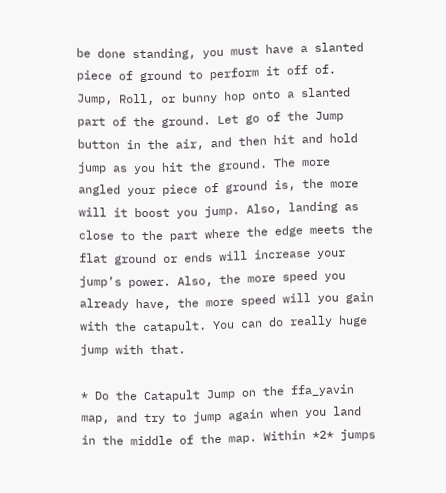be done standing, you must have a slanted piece of ground to perform it off of. Jump, Roll, or bunny hop onto a slanted part of the ground. Let go of the Jump button in the air, and then hit and hold jump as you hit the ground. The more angled your piece of ground is, the more will it boost you jump. Also, landing as close to the part where the edge meets the flat ground or ends will increase your jump’s power. Also, the more speed you already have, the more speed will you gain with the catapult. You can do really huge jump with that.

* Do the Catapult Jump on the ffa_yavin map, and try to jump again when you land in the middle of the map. Within *2* jumps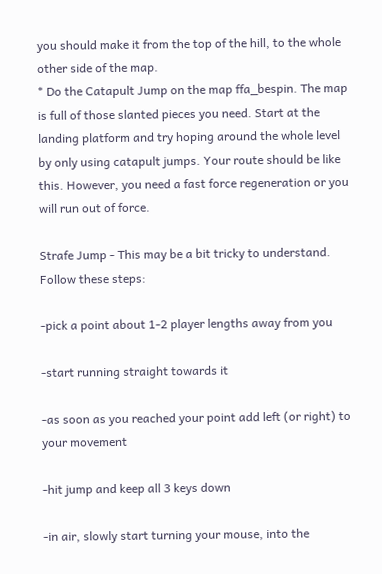you should make it from the top of the hill, to the whole other side of the map.
* Do the Catapult Jump on the map ffa_bespin. The map is full of those slanted pieces you need. Start at the landing platform and try hoping around the whole level by only using catapult jumps. Your route should be like this. However, you need a fast force regeneration or you will run out of force.

Strafe Jump - This may be a bit tricky to understand. Follow these steps:

-pick a point about 1-2 player lengths away from you

-start running straight towards it

-as soon as you reached your point add left (or right) to your movement

-hit jump and keep all 3 keys down

-in air, slowly start turning your mouse, into the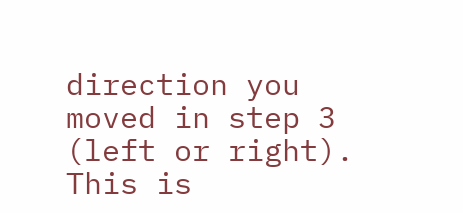direction you moved in step 3 (left or right). This is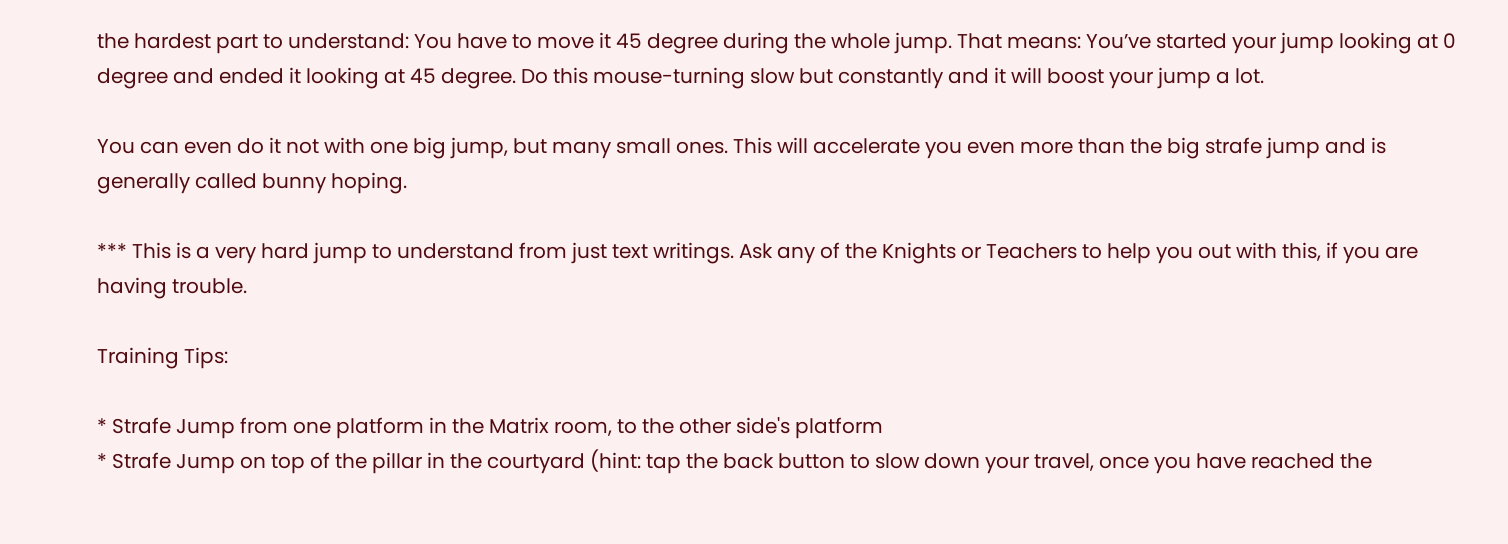the hardest part to understand: You have to move it 45 degree during the whole jump. That means: You’ve started your jump looking at 0 degree and ended it looking at 45 degree. Do this mouse-turning slow but constantly and it will boost your jump a lot.

You can even do it not with one big jump, but many small ones. This will accelerate you even more than the big strafe jump and is generally called bunny hoping.

*** This is a very hard jump to understand from just text writings. Ask any of the Knights or Teachers to help you out with this, if you are having trouble.

Training Tips:

* Strafe Jump from one platform in the Matrix room, to the other side's platform
* Strafe Jump on top of the pillar in the courtyard (hint: tap the back button to slow down your travel, once you have reached the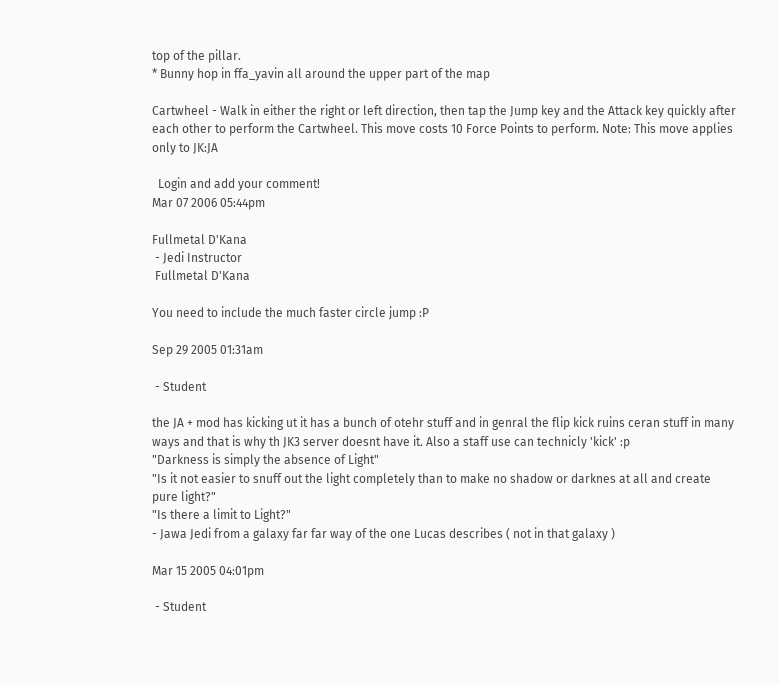top of the pillar.
* Bunny hop in ffa_yavin all around the upper part of the map

Cartwheel - Walk in either the right or left direction, then tap the Jump key and the Attack key quickly after each other to perform the Cartwheel. This move costs 10 Force Points to perform. Note: This move applies only to JK:JA

  Login and add your comment!
Mar 07 2006 05:44pm

Fullmetal D'Kana
 - Jedi Instructor
 Fullmetal D'Kana

You need to include the much faster circle jump :P

Sep 29 2005 01:31am

 - Student

the JA + mod has kicking ut it has a bunch of otehr stuff and in genral the flip kick ruins ceran stuff in many ways and that is why th JK3 server doesnt have it. Also a staff use can technicly 'kick' :p
"Darkness is simply the absence of Light"
"Is it not easier to snuff out the light completely than to make no shadow or darknes at all and create pure light?"
"Is there a limit to Light?"
- Jawa Jedi from a galaxy far far way of the one Lucas describes ( not in that galaxy )

Mar 15 2005 04:01pm

 - Student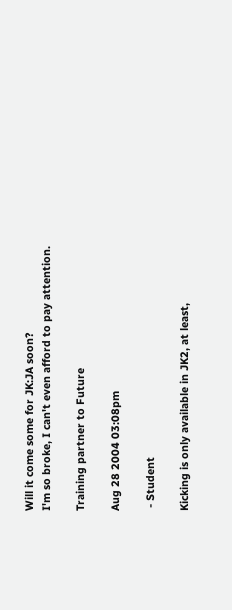Will it come some for JK:JA soon?
I'm so broke, I can't even afford to pay attention.

Training partner to Future

Aug 28 2004 03:08pm

 - Student

Kicking is only available in JK2, at least,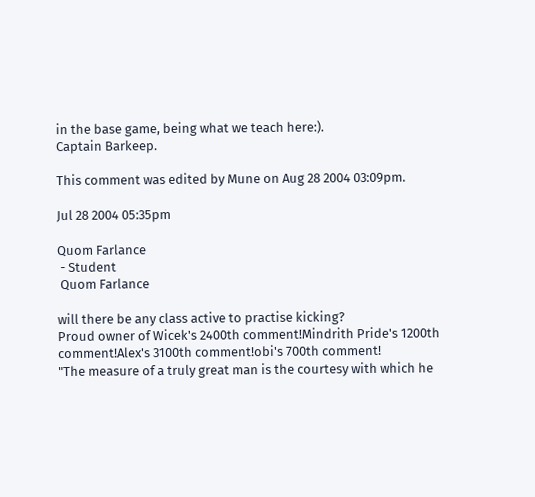in the base game, being what we teach here:).
Captain Barkeep.

This comment was edited by Mune on Aug 28 2004 03:09pm.

Jul 28 2004 05:35pm

Quom Farlance
 - Student
 Quom Farlance

will there be any class active to practise kicking?
Proud owner of Wicek's 2400th comment!Mindrith Pride's 1200th comment!Alex's 3100th comment!obi's 700th comment!
"The measure of a truly great man is the courtesy with which he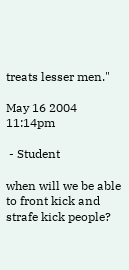treats lesser men."

May 16 2004 11:14pm

 - Student

when will we be able to front kick and strafe kick people?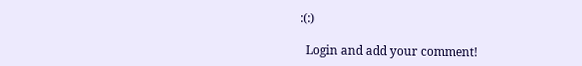:(:)

  Login and add your comment!